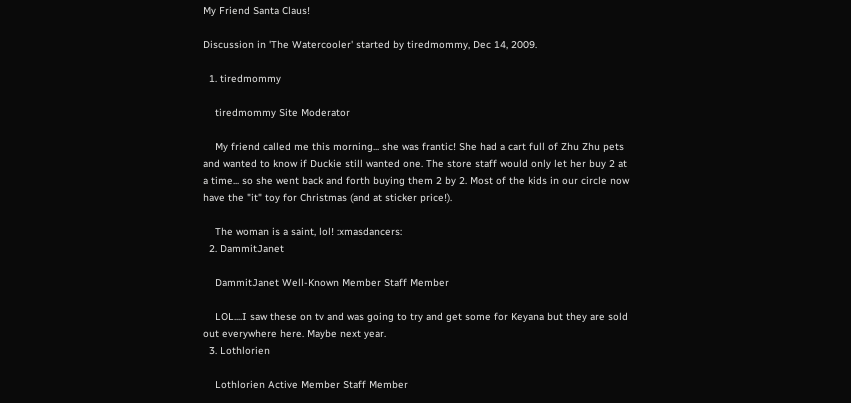My Friend Santa Claus!

Discussion in 'The Watercooler' started by tiredmommy, Dec 14, 2009.

  1. tiredmommy

    tiredmommy Site Moderator

    My friend called me this morning... she was frantic! She had a cart full of Zhu Zhu pets and wanted to know if Duckie still wanted one. The store staff would only let her buy 2 at a time... so she went back and forth buying them 2 by 2. Most of the kids in our circle now have the "it" toy for Christmas (and at sticker price!).

    The woman is a saint, lol! :xmasdancers:
  2. DammitJanet

    DammitJanet Well-Known Member Staff Member

    LOL....I saw these on tv and was going to try and get some for Keyana but they are sold out everywhere here. Maybe next year.
  3. Lothlorien

    Lothlorien Active Member Staff Member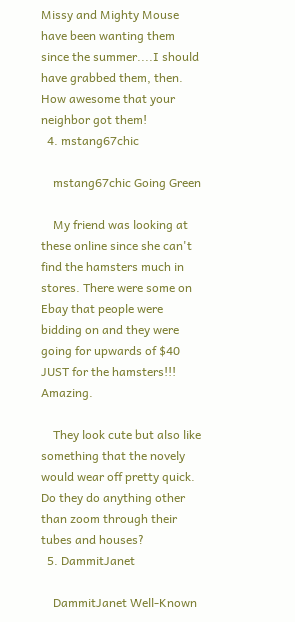Missy and Mighty Mouse have been wanting them since the summer....I should have grabbed them, then. How awesome that your neighbor got them!
  4. mstang67chic

    mstang67chic Going Green

    My friend was looking at these online since she can't find the hamsters much in stores. There were some on Ebay that people were bidding on and they were going for upwards of $40 JUST for the hamsters!!! Amazing.

    They look cute but also like something that the novely would wear off pretty quick. Do they do anything other than zoom through their tubes and houses?
  5. DammitJanet

    DammitJanet Well-Known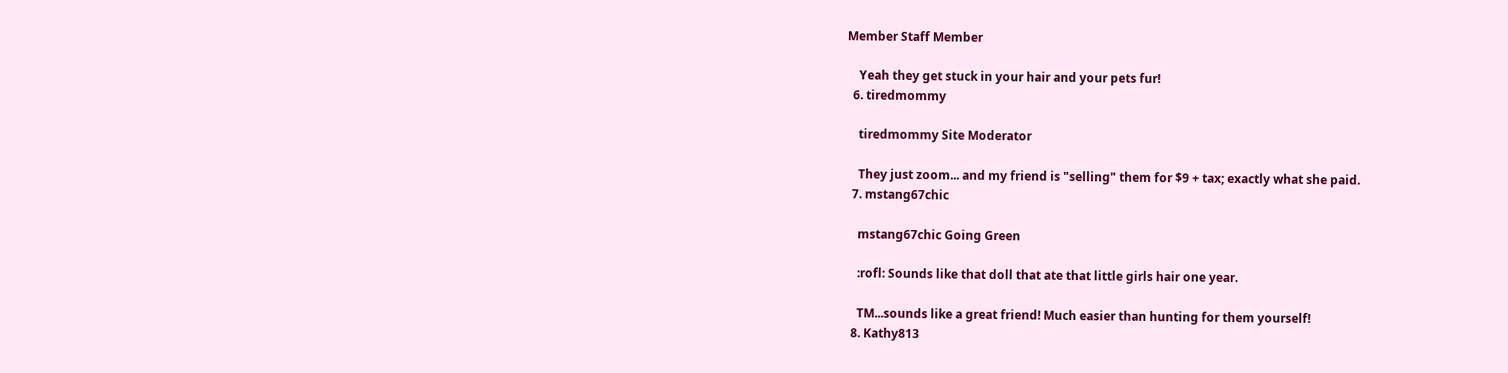Member Staff Member

    Yeah they get stuck in your hair and your pets fur!
  6. tiredmommy

    tiredmommy Site Moderator

    They just zoom... and my friend is "selling" them for $9 + tax; exactly what she paid.
  7. mstang67chic

    mstang67chic Going Green

    :rofl: Sounds like that doll that ate that little girls hair one year.

    TM...sounds like a great friend! Much easier than hunting for them yourself!
  8. Kathy813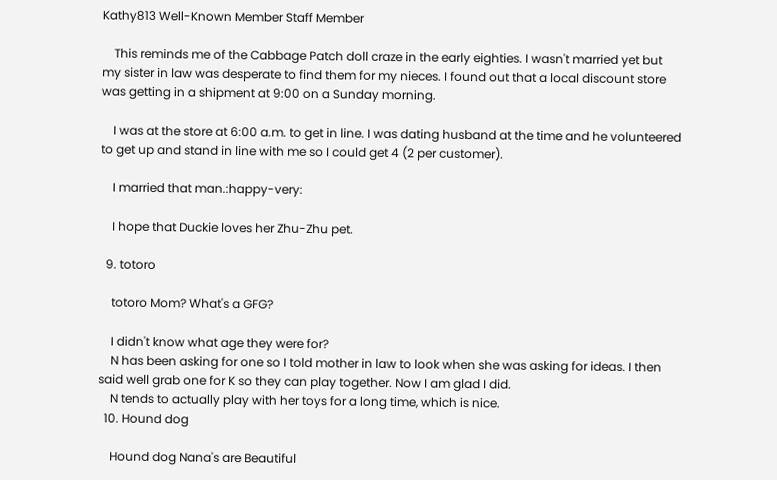Kathy813 Well-Known Member Staff Member

    This reminds me of the Cabbage Patch doll craze in the early eighties. I wasn't married yet but my sister in law was desperate to find them for my nieces. I found out that a local discount store was getting in a shipment at 9:00 on a Sunday morning.

    I was at the store at 6:00 a.m. to get in line. I was dating husband at the time and he volunteered to get up and stand in line with me so I could get 4 (2 per customer).

    I married that man.:happy-very:

    I hope that Duckie loves her Zhu-Zhu pet.

  9. totoro

    totoro Mom? What's a GFG?

    I didn't know what age they were for?
    N has been asking for one so I told mother in law to look when she was asking for ideas. I then said well grab one for K so they can play together. Now I am glad I did.
    N tends to actually play with her toys for a long time, which is nice.
  10. Hound dog

    Hound dog Nana's are Beautiful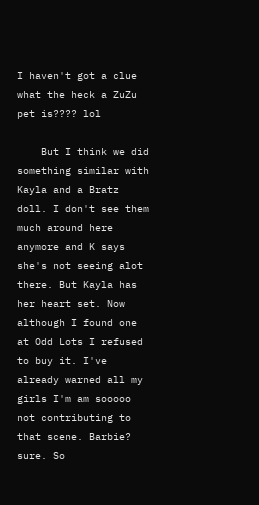I haven't got a clue what the heck a ZuZu pet is???? lol

    But I think we did something similar with Kayla and a Bratz doll. I don't see them much around here anymore and K says she's not seeing alot there. But Kayla has her heart set. Now although I found one at Odd Lots I refused to buy it. I've already warned all my girls I'm am sooooo not contributing to that scene. Barbie? sure. So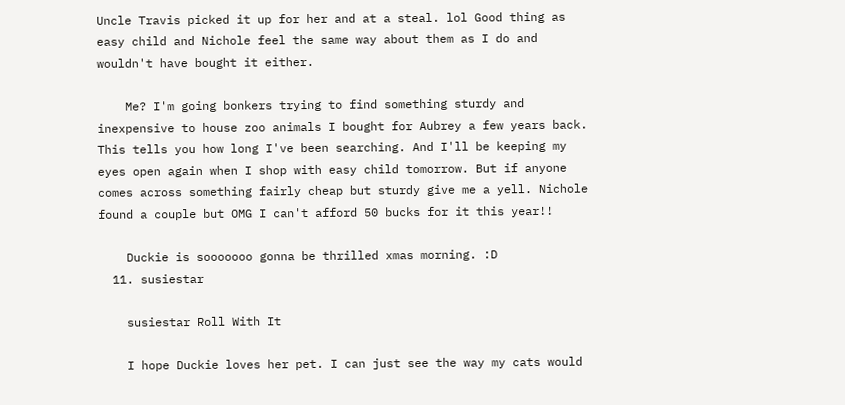Uncle Travis picked it up for her and at a steal. lol Good thing as easy child and Nichole feel the same way about them as I do and wouldn't have bought it either.

    Me? I'm going bonkers trying to find something sturdy and inexpensive to house zoo animals I bought for Aubrey a few years back. This tells you how long I've been searching. And I'll be keeping my eyes open again when I shop with easy child tomorrow. But if anyone comes across something fairly cheap but sturdy give me a yell. Nichole found a couple but OMG I can't afford 50 bucks for it this year!!

    Duckie is sooooooo gonna be thrilled xmas morning. :D
  11. susiestar

    susiestar Roll With It

    I hope Duckie loves her pet. I can just see the way my cats would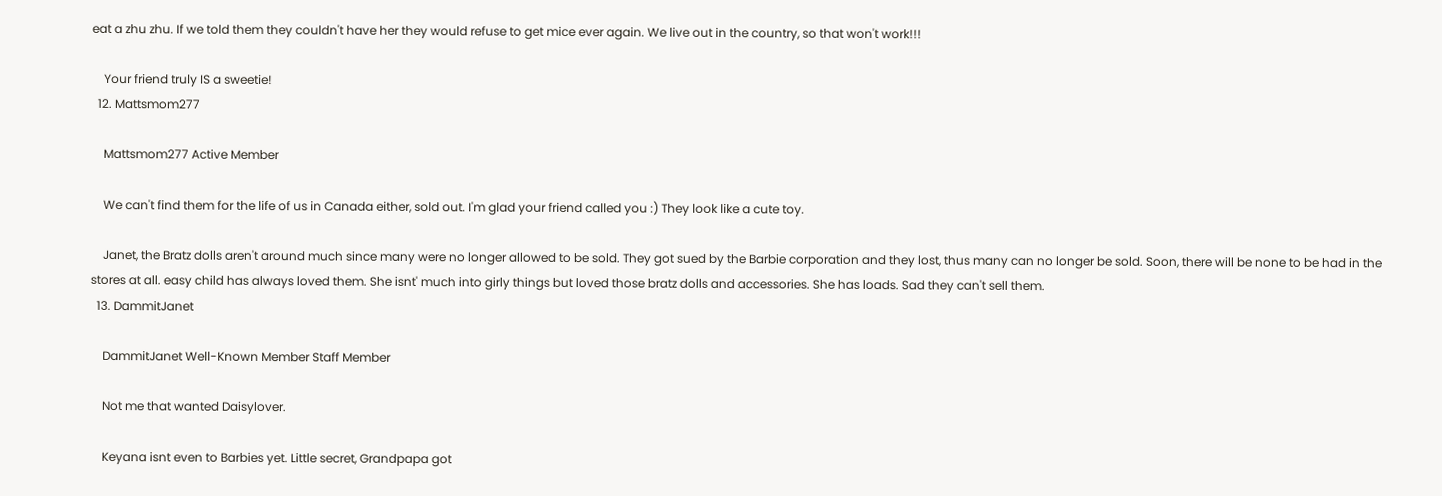eat a zhu zhu. If we told them they couldn't have her they would refuse to get mice ever again. We live out in the country, so that won't work!!!

    Your friend truly IS a sweetie!
  12. Mattsmom277

    Mattsmom277 Active Member

    We can't find them for the life of us in Canada either, sold out. I'm glad your friend called you :) They look like a cute toy.

    Janet, the Bratz dolls aren't around much since many were no longer allowed to be sold. They got sued by the Barbie corporation and they lost, thus many can no longer be sold. Soon, there will be none to be had in the stores at all. easy child has always loved them. She isnt' much into girly things but loved those bratz dolls and accessories. She has loads. Sad they can't sell them.
  13. DammitJanet

    DammitJanet Well-Known Member Staff Member

    Not me that wanted Daisylover.

    Keyana isnt even to Barbies yet. Little secret, Grandpapa got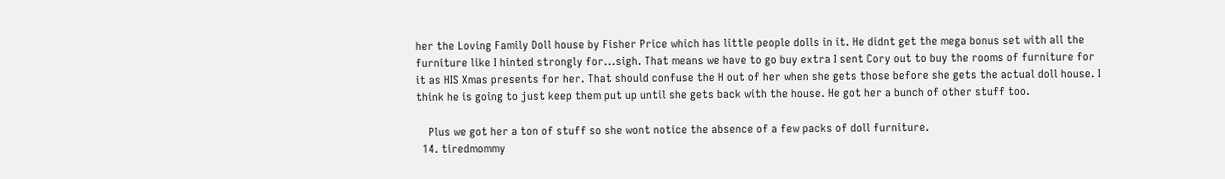her the Loving Family Doll house by Fisher Price which has little people dolls in it. He didnt get the mega bonus set with all the furniture like I hinted strongly for...sigh. That means we have to go buy extra I sent Cory out to buy the rooms of furniture for it as HIS Xmas presents for her. That should confuse the H out of her when she gets those before she gets the actual doll house. I think he is going to just keep them put up until she gets back with the house. He got her a bunch of other stuff too.

    Plus we got her a ton of stuff so she wont notice the absence of a few packs of doll furniture.
  14. tiredmommy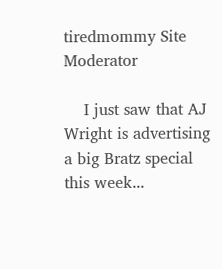tiredmommy Site Moderator

    I just saw that AJ Wright is advertising a big Bratz special this week...